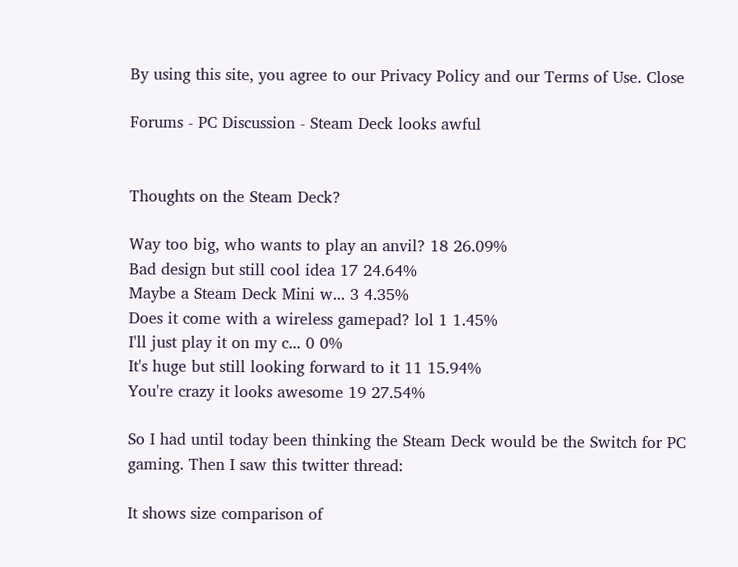By using this site, you agree to our Privacy Policy and our Terms of Use. Close

Forums - PC Discussion - Steam Deck looks awful


Thoughts on the Steam Deck?

Way too big, who wants to play an anvil? 18 26.09%
Bad design but still cool idea 17 24.64%
Maybe a Steam Deck Mini w... 3 4.35%
Does it come with a wireless gamepad? lol 1 1.45%
I'll just play it on my c... 0 0%
It's huge but still looking forward to it 11 15.94%
You're crazy it looks awesome 19 27.54%

So I had until today been thinking the Steam Deck would be the Switch for PC gaming. Then I saw this twitter thread:

It shows size comparison of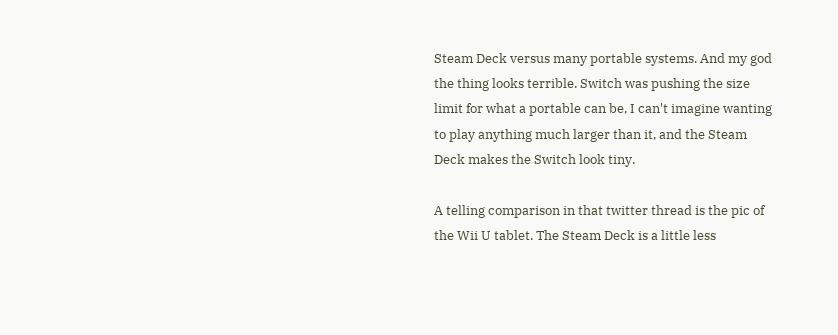Steam Deck versus many portable systems. And my god the thing looks terrible. Switch was pushing the size limit for what a portable can be, I can't imagine wanting to play anything much larger than it, and the Steam Deck makes the Switch look tiny.

A telling comparison in that twitter thread is the pic of the Wii U tablet. The Steam Deck is a little less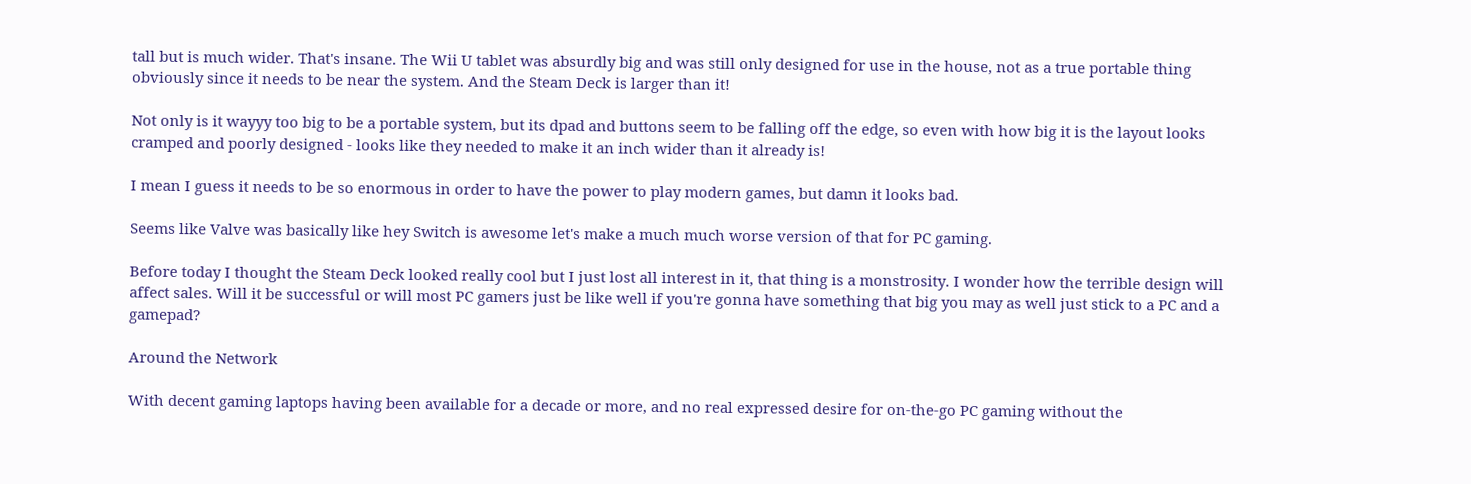tall but is much wider. That's insane. The Wii U tablet was absurdly big and was still only designed for use in the house, not as a true portable thing obviously since it needs to be near the system. And the Steam Deck is larger than it!

Not only is it wayyy too big to be a portable system, but its dpad and buttons seem to be falling off the edge, so even with how big it is the layout looks cramped and poorly designed - looks like they needed to make it an inch wider than it already is!

I mean I guess it needs to be so enormous in order to have the power to play modern games, but damn it looks bad.

Seems like Valve was basically like hey Switch is awesome let's make a much much worse version of that for PC gaming.

Before today I thought the Steam Deck looked really cool but I just lost all interest in it, that thing is a monstrosity. I wonder how the terrible design will affect sales. Will it be successful or will most PC gamers just be like well if you're gonna have something that big you may as well just stick to a PC and a gamepad?

Around the Network

With decent gaming laptops having been available for a decade or more, and no real expressed desire for on-the-go PC gaming without the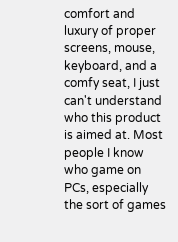comfort and luxury of proper screens, mouse, keyboard, and a comfy seat, I just can't understand who this product is aimed at. Most people I know who game on PCs, especially the sort of games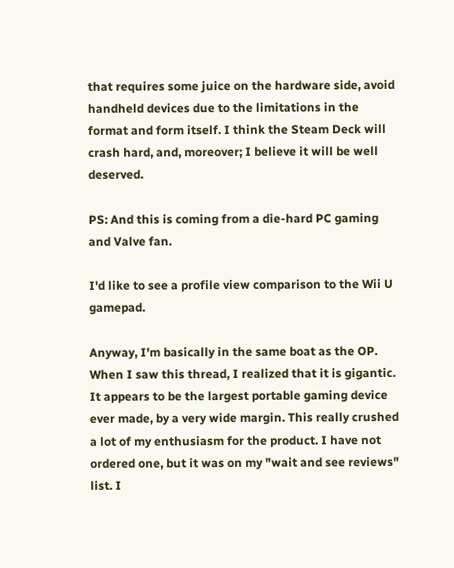that requires some juice on the hardware side, avoid handheld devices due to the limitations in the format and form itself. I think the Steam Deck will crash hard, and, moreover; I believe it will be well deserved.

PS: And this is coming from a die-hard PC gaming and Valve fan.

I'd like to see a profile view comparison to the Wii U gamepad.

Anyway, I'm basically in the same boat as the OP. When I saw this thread, I realized that it is gigantic. It appears to be the largest portable gaming device ever made, by a very wide margin. This really crushed a lot of my enthusiasm for the product. I have not ordered one, but it was on my "wait and see reviews" list. I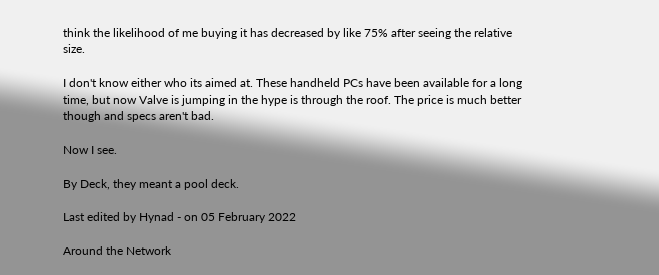think the likelihood of me buying it has decreased by like 75% after seeing the relative size.

I don't know either who its aimed at. These handheld PCs have been available for a long time, but now Valve is jumping in the hype is through the roof. The price is much better though and specs aren't bad.

Now I see.

By Deck, they meant a pool deck.

Last edited by Hynad - on 05 February 2022

Around the Network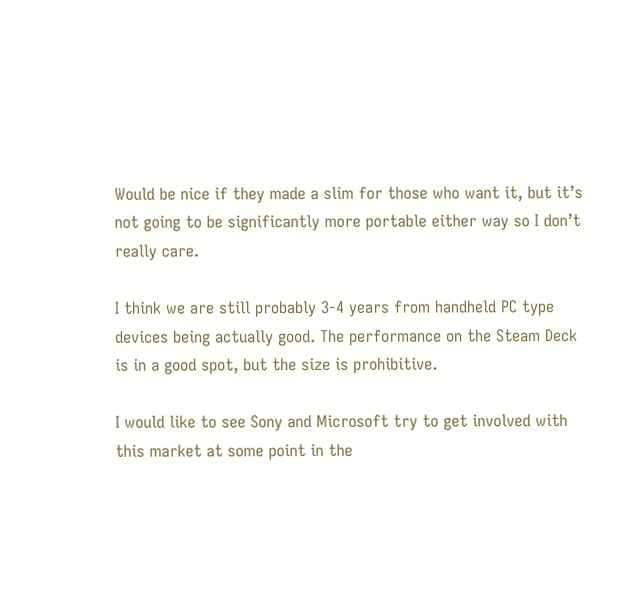Would be nice if they made a slim for those who want it, but it’s not going to be significantly more portable either way so I don’t really care.

I think we are still probably 3-4 years from handheld PC type devices being actually good. The performance on the Steam Deck is in a good spot, but the size is prohibitive.

I would like to see Sony and Microsoft try to get involved with this market at some point in the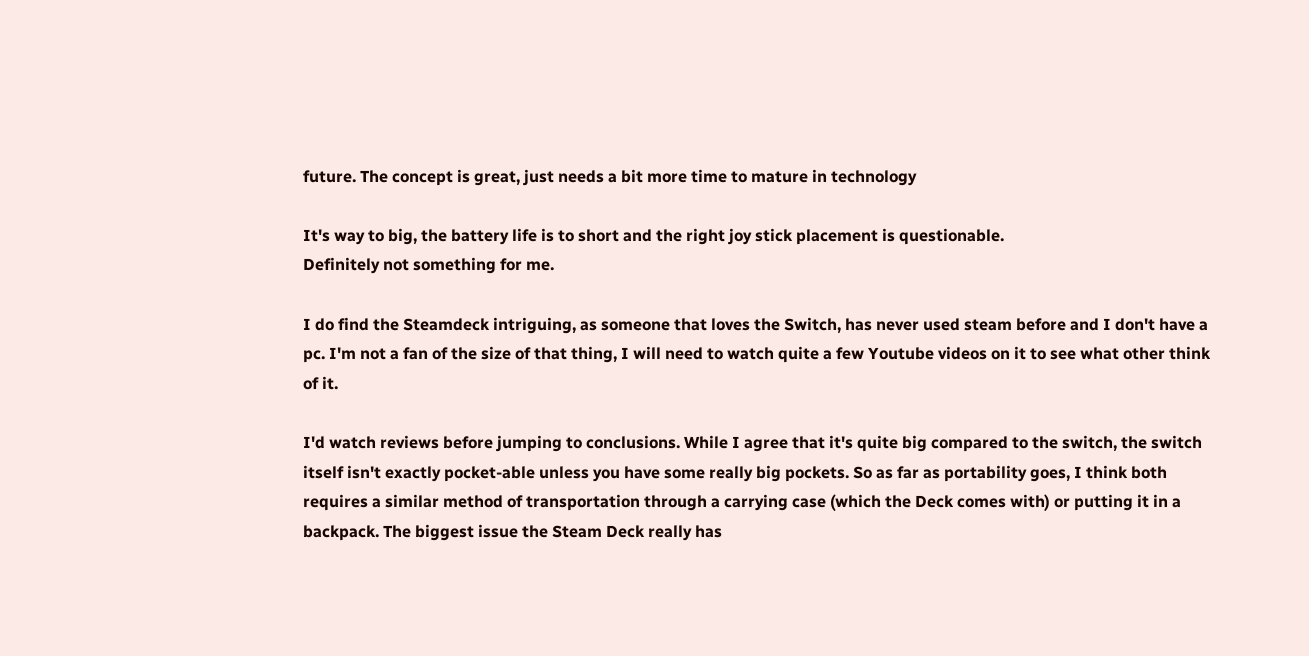future. The concept is great, just needs a bit more time to mature in technology

It's way to big, the battery life is to short and the right joy stick placement is questionable.
Definitely not something for me.

I do find the Steamdeck intriguing, as someone that loves the Switch, has never used steam before and I don't have a pc. I'm not a fan of the size of that thing, I will need to watch quite a few Youtube videos on it to see what other think of it.

I'd watch reviews before jumping to conclusions. While I agree that it's quite big compared to the switch, the switch itself isn't exactly pocket-able unless you have some really big pockets. So as far as portability goes, I think both requires a similar method of transportation through a carrying case (which the Deck comes with) or putting it in a backpack. The biggest issue the Steam Deck really has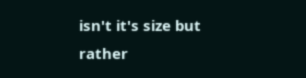isn't it's size but rather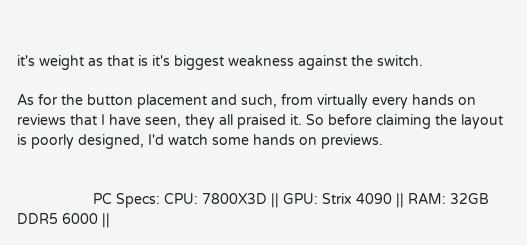it's weight as that is it's biggest weakness against the switch.

As for the button placement and such, from virtually every hands on reviews that I have seen, they all praised it. So before claiming the layout is poorly designed, I'd watch some hands on previews.


                   PC Specs: CPU: 7800X3D || GPU: Strix 4090 || RAM: 32GB DDR5 6000 ||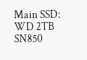Main SSD: WD 2TB SN850